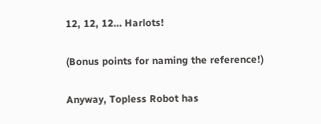12, 12, 12… Harlots!

(Bonus points for naming the reference!)

Anyway, Topless Robot has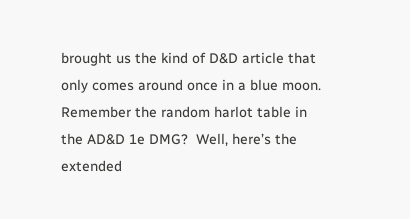brought us the kind of D&D article that only comes around once in a blue moon.  Remember the random harlot table in the AD&D 1e DMG?  Well, here’s the extended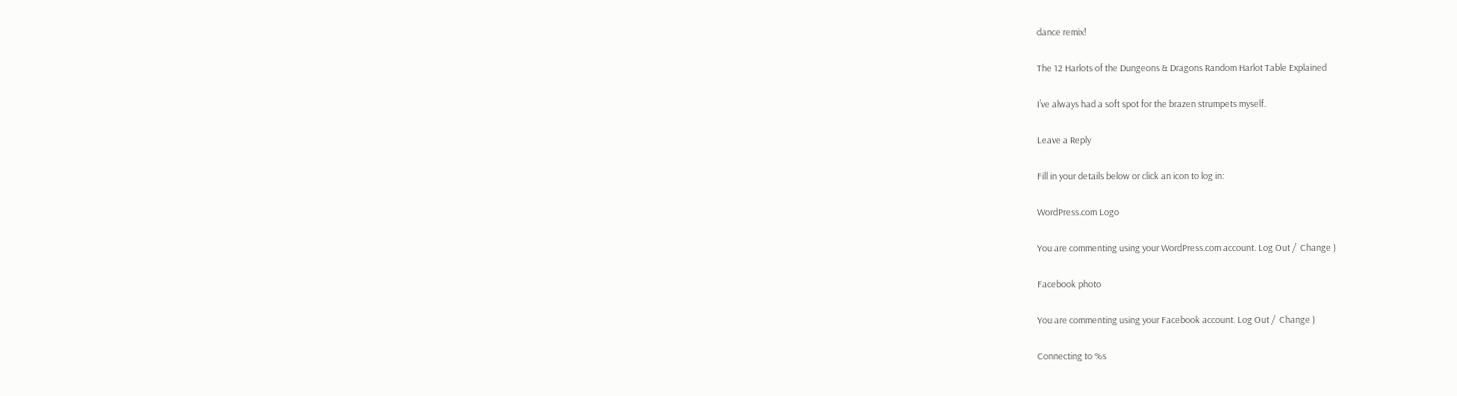dance remix!

The 12 Harlots of the Dungeons & Dragons Random Harlot Table Explained

I’ve always had a soft spot for the brazen strumpets myself.

Leave a Reply

Fill in your details below or click an icon to log in:

WordPress.com Logo

You are commenting using your WordPress.com account. Log Out /  Change )

Facebook photo

You are commenting using your Facebook account. Log Out /  Change )

Connecting to %s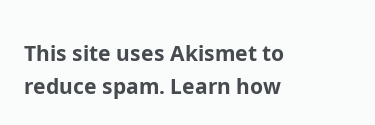This site uses Akismet to reduce spam. Learn how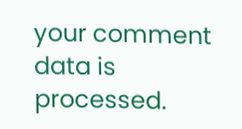your comment data is processed.